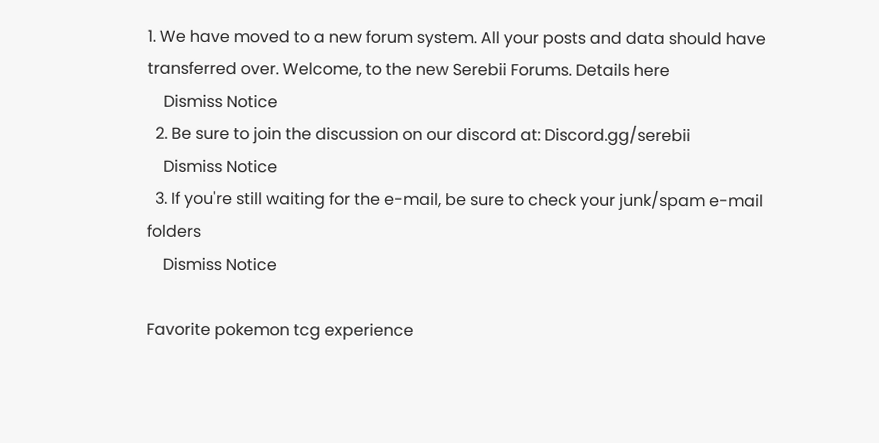1. We have moved to a new forum system. All your posts and data should have transferred over. Welcome, to the new Serebii Forums. Details here
    Dismiss Notice
  2. Be sure to join the discussion on our discord at: Discord.gg/serebii
    Dismiss Notice
  3. If you're still waiting for the e-mail, be sure to check your junk/spam e-mail folders
    Dismiss Notice

Favorite pokemon tcg experience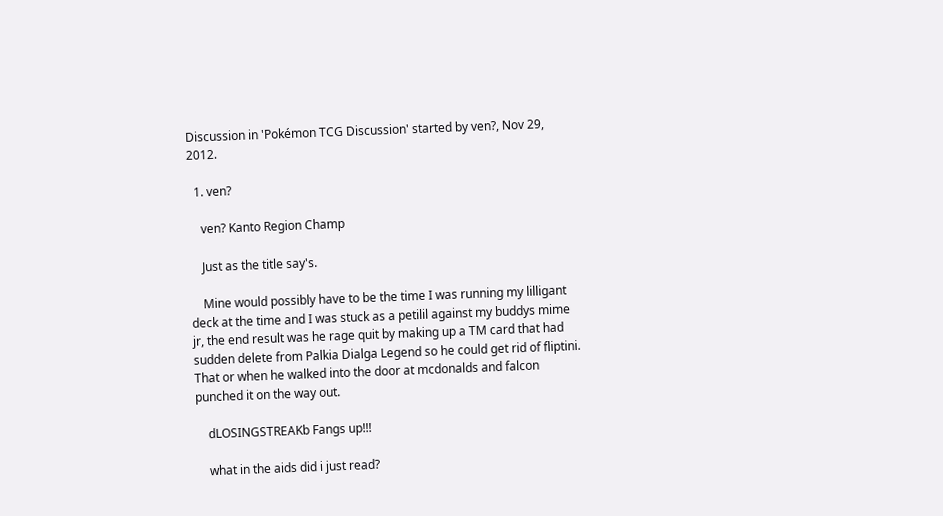Discussion in 'Pokémon TCG Discussion' started by ven?, Nov 29, 2012.

  1. ven?

    ven? Kanto Region Champ

    Just as the title say's.

    Mine would possibly have to be the time I was running my lilligant deck at the time and I was stuck as a petilil against my buddys mime jr, the end result was he rage quit by making up a TM card that had sudden delete from Palkia Dialga Legend so he could get rid of fliptini. That or when he walked into the door at mcdonalds and falcon punched it on the way out.

    dLOSINGSTREAKb Fangs up!!!

    what in the aids did i just read?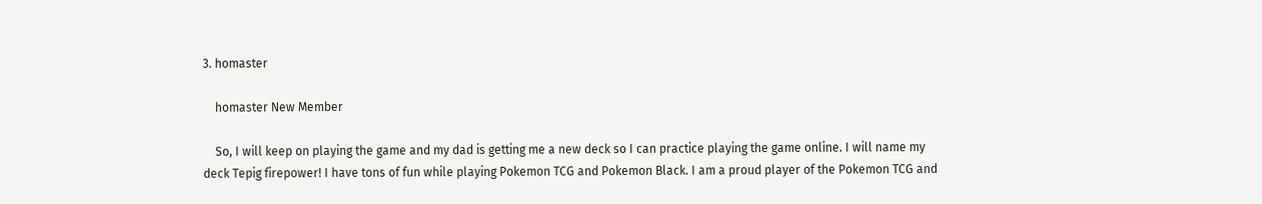3. homaster

    homaster New Member

    So, I will keep on playing the game and my dad is getting me a new deck so I can practice playing the game online. I will name my deck Tepig firepower! I have tons of fun while playing Pokemon TCG and Pokemon Black. I am a proud player of the Pokemon TCG and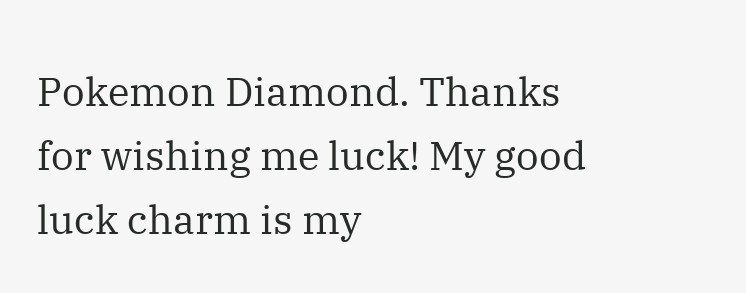Pokemon Diamond. Thanks for wishing me luck! My good luck charm is my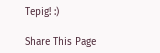Tepig! :)

Share This Page